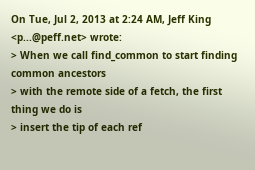On Tue, Jul 2, 2013 at 2:24 AM, Jeff King <p...@peff.net> wrote:
> When we call find_common to start finding common ancestors
> with the remote side of a fetch, the first thing we do is
> insert the tip of each ref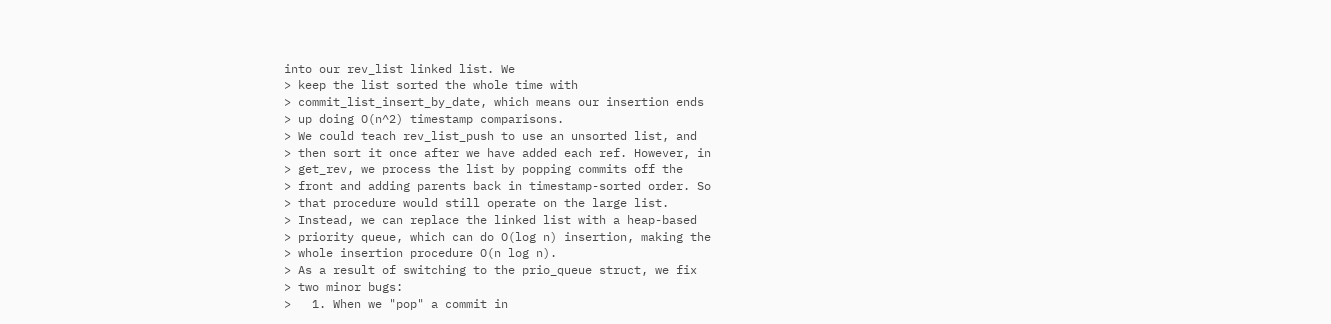into our rev_list linked list. We
> keep the list sorted the whole time with
> commit_list_insert_by_date, which means our insertion ends
> up doing O(n^2) timestamp comparisons.
> We could teach rev_list_push to use an unsorted list, and
> then sort it once after we have added each ref. However, in
> get_rev, we process the list by popping commits off the
> front and adding parents back in timestamp-sorted order. So
> that procedure would still operate on the large list.
> Instead, we can replace the linked list with a heap-based
> priority queue, which can do O(log n) insertion, making the
> whole insertion procedure O(n log n).
> As a result of switching to the prio_queue struct, we fix
> two minor bugs:
>   1. When we "pop" a commit in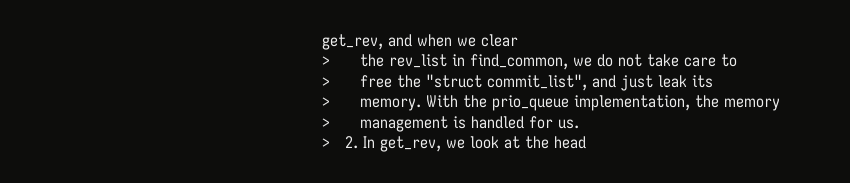get_rev, and when we clear
>      the rev_list in find_common, we do not take care to
>      free the "struct commit_list", and just leak its
>      memory. With the prio_queue implementation, the memory
>      management is handled for us.
>   2. In get_rev, we look at the head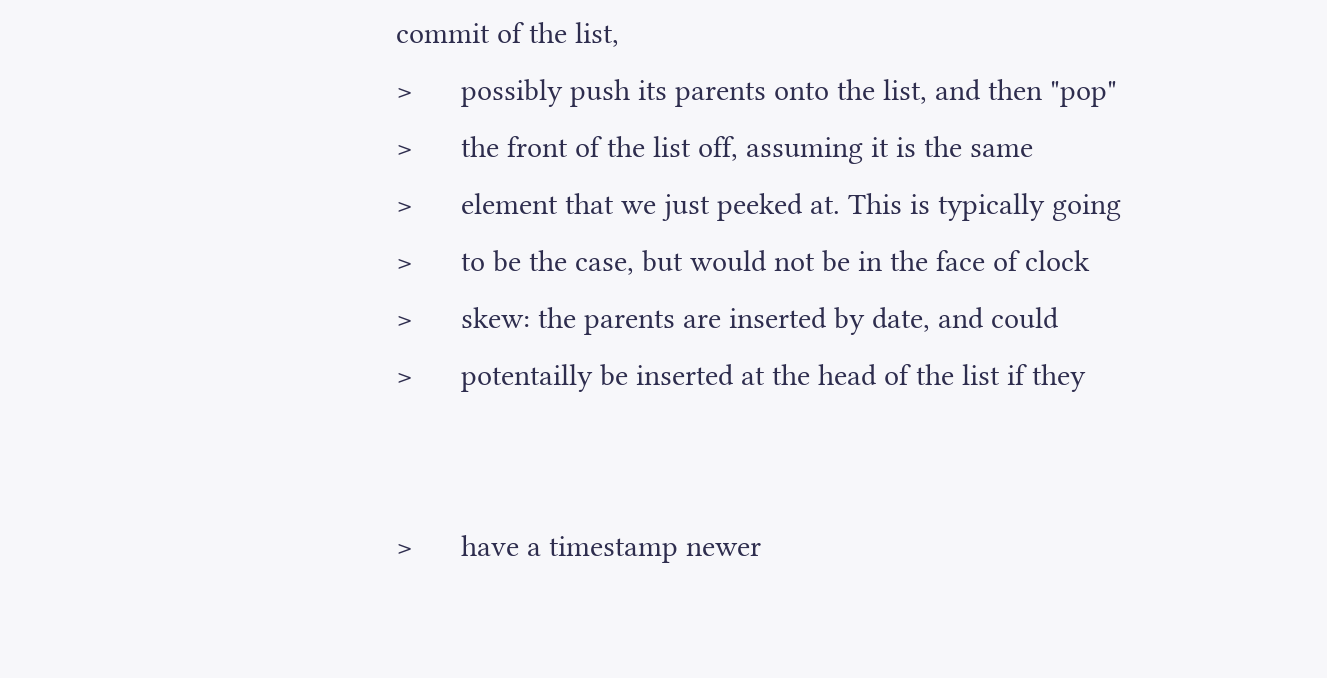commit of the list,
>      possibly push its parents onto the list, and then "pop"
>      the front of the list off, assuming it is the same
>      element that we just peeked at. This is typically going
>      to be the case, but would not be in the face of clock
>      skew: the parents are inserted by date, and could
>      potentailly be inserted at the head of the list if they


>      have a timestamp newer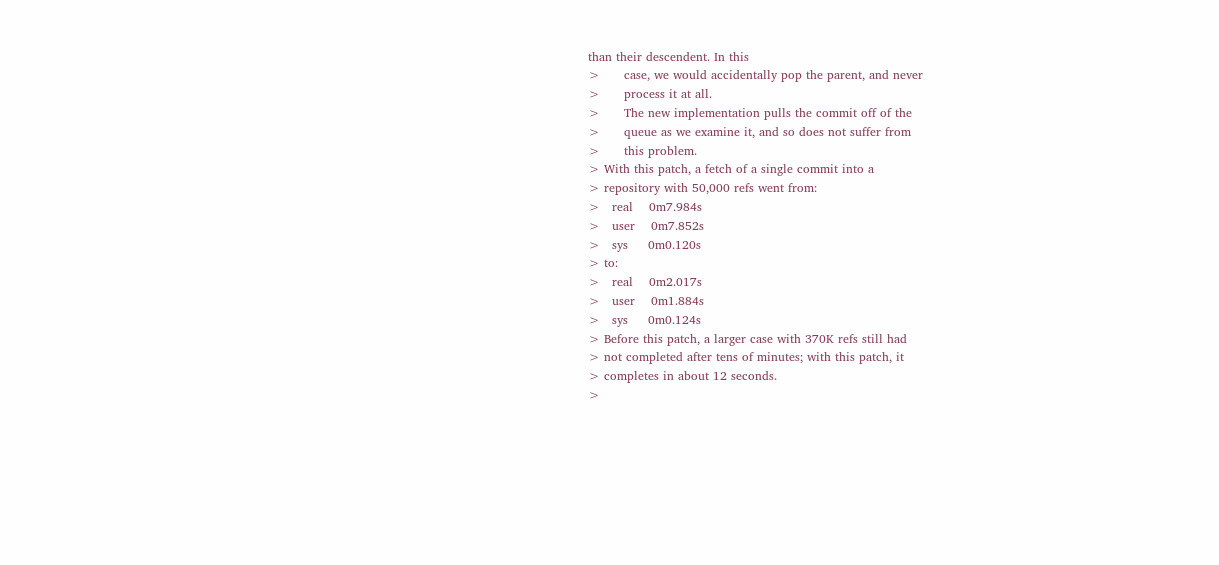than their descendent. In this
>      case, we would accidentally pop the parent, and never
>      process it at all.
>      The new implementation pulls the commit off of the
>      queue as we examine it, and so does not suffer from
>      this problem.
> With this patch, a fetch of a single commit into a
> repository with 50,000 refs went from:
>   real    0m7.984s
>   user    0m7.852s
>   sys     0m0.120s
> to:
>   real    0m2.017s
>   user    0m1.884s
>   sys     0m0.124s
> Before this patch, a larger case with 370K refs still had
> not completed after tens of minutes; with this patch, it
> completes in about 12 seconds.
>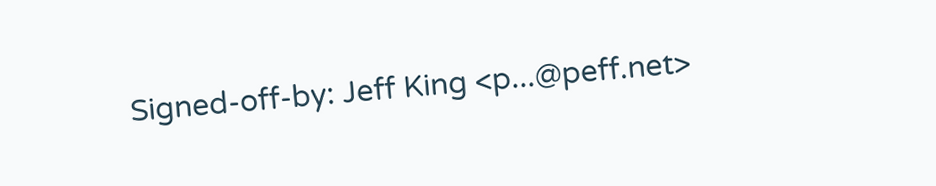Signed-off-by: Jeff King <p...@peff.net>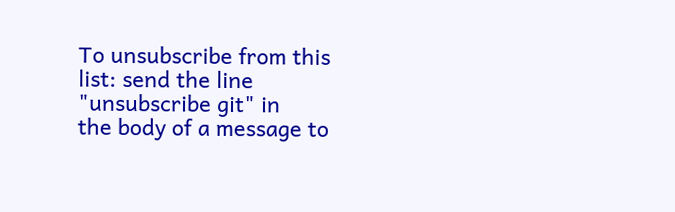To unsubscribe from this list: send the line "unsubscribe git" in
the body of a message to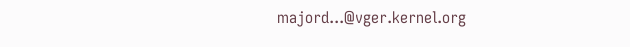majord...@vger.kernel.org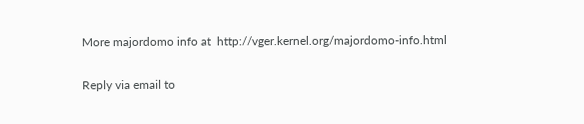More majordomo info at  http://vger.kernel.org/majordomo-info.html

Reply via email to